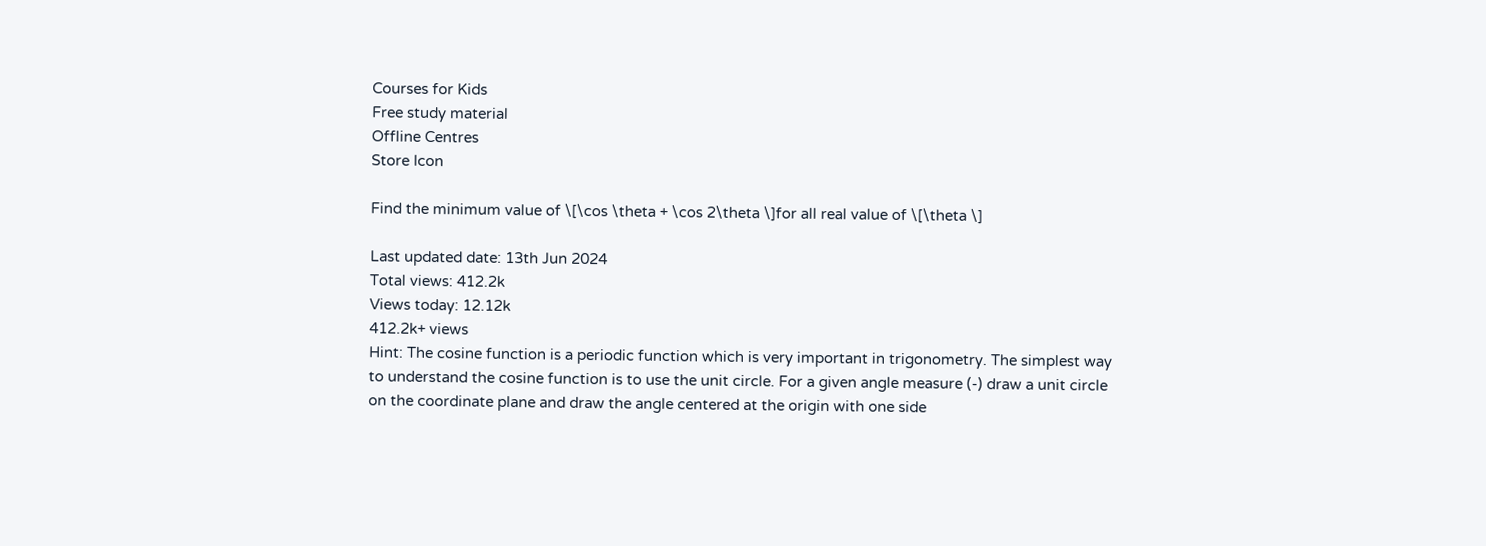Courses for Kids
Free study material
Offline Centres
Store Icon

Find the minimum value of \[\cos \theta + \cos 2\theta \]for all real value of \[\theta \]

Last updated date: 13th Jun 2024
Total views: 412.2k
Views today: 12.12k
412.2k+ views
Hint: The cosine function is a periodic function which is very important in trigonometry. The simplest way to understand the cosine function is to use the unit circle. For a given angle measure (-) draw a unit circle on the coordinate plane and draw the angle centered at the origin with one side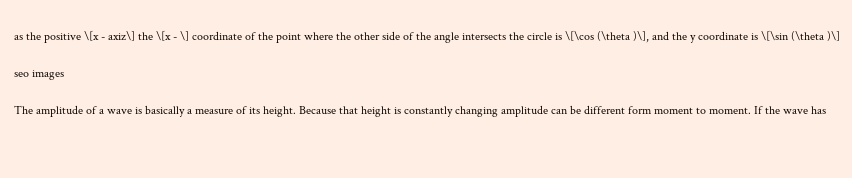as the positive \[x - axiz\] the \[x - \] coordinate of the point where the other side of the angle intersects the circle is \[\cos (\theta )\], and the y coordinate is \[\sin (\theta )\]

seo images

The amplitude of a wave is basically a measure of its height. Because that height is constantly changing amplitude can be different form moment to moment. If the wave has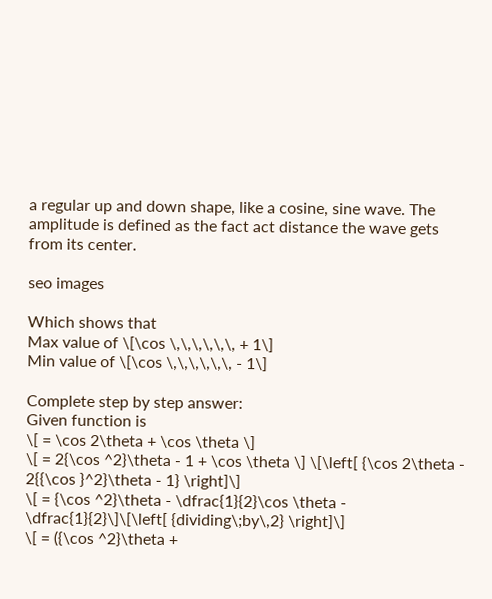a regular up and down shape, like a cosine, sine wave. The amplitude is defined as the fact act distance the wave gets from its center.

seo images

Which shows that
Max value of \[\cos \,\,\,\,\,\, + 1\]
Min value of \[\cos \,\,\,\,\,\, - 1\]

Complete step by step answer:
Given function is
\[ = \cos 2\theta + \cos \theta \]
\[ = 2{\cos ^2}\theta - 1 + \cos \theta \] \[\left[ {\cos 2\theta - 2{{\cos }^2}\theta - 1} \right]\]
\[ = {\cos ^2}\theta - \dfrac{1}{2}\cos \theta - \dfrac{1}{2}\]\[\left[ {dividing\;by\,2} \right]\]
\[ = ({\cos ^2}\theta +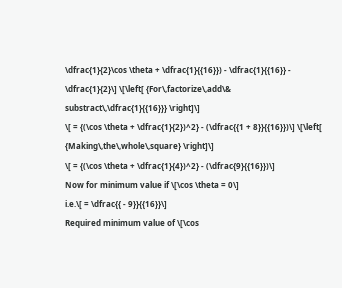\dfrac{1}{2}\cos \theta + \dfrac{1}{{16}}) - \dfrac{1}{{16}} - \dfrac{1}{2}\] \[\left[ {For\,factorize\,add\& substract\,\dfrac{1}{{16}}} \right]\]
\[ = {(\cos \theta + \dfrac{1}{2})^2} - (\dfrac{{1 + 8}}{{16}})\] \[\left[ {Making\,the\,whole\,square} \right]\]
\[ = {(\cos \theta + \dfrac{1}{4})^2} - (\dfrac{9}{{16}})\]
Now for minimum value if \[\cos \theta = 0\]
i.e.\[ = \dfrac{{ - 9}}{{16}}\]
Required minimum value of \[\cos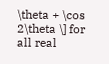\theta + \cos 2\theta \] for all real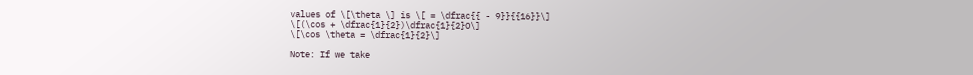values of \[\theta \] is \[ = \dfrac{{ - 9}}{{16}}\]
\[(\cos + \dfrac{1}{2})\dfrac{1}{2}O\]
\[\cos \theta = \dfrac{1}{2}\]

Note: If we take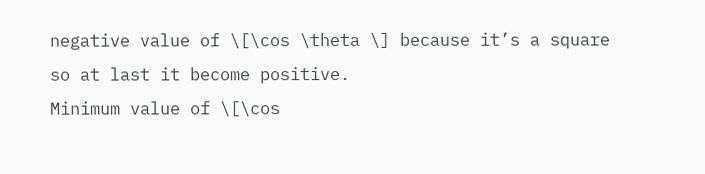negative value of \[\cos \theta \] because it’s a square so at last it become positive.
Minimum value of \[\cos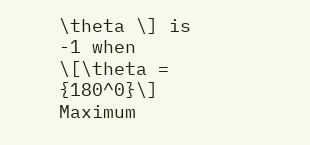\theta \] is -1 when \[\theta = {180^0}\] Maximum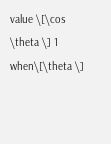value \[\cos \theta \] 1 when\[\theta \]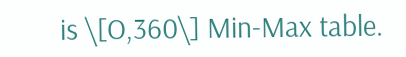is \[O,360\] Min-Max table.